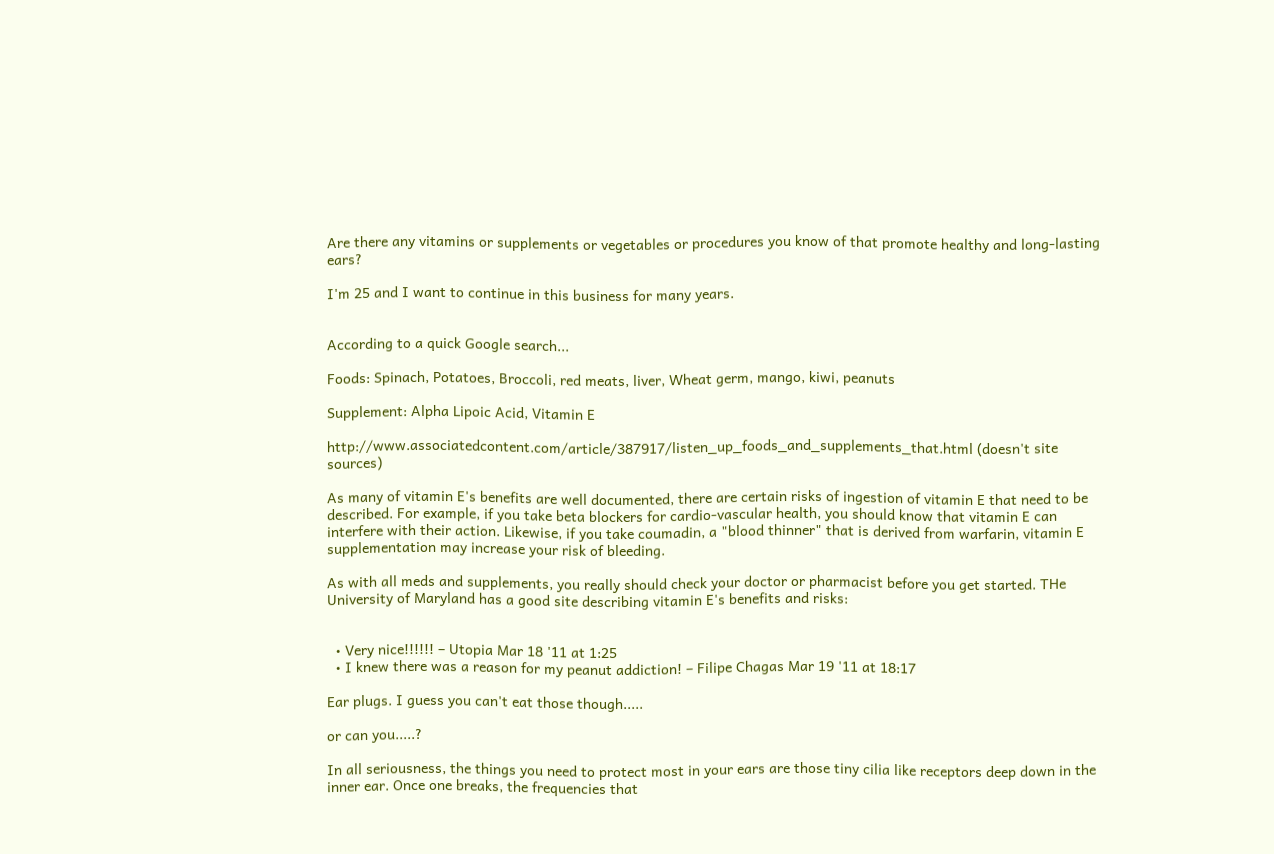Are there any vitamins or supplements or vegetables or procedures you know of that promote healthy and long-lasting ears?

I'm 25 and I want to continue in this business for many years.


According to a quick Google search...

Foods: Spinach, Potatoes, Broccoli, red meats, liver, Wheat germ, mango, kiwi, peanuts

Supplement: Alpha Lipoic Acid, Vitamin E

http://www.associatedcontent.com/article/387917/listen_up_foods_and_supplements_that.html (doesn't site sources)

As many of vitamin E's benefits are well documented, there are certain risks of ingestion of vitamin E that need to be described. For example, if you take beta blockers for cardio-vascular health, you should know that vitamin E can interfere with their action. Likewise, if you take coumadin, a "blood thinner" that is derived from warfarin, vitamin E supplementation may increase your risk of bleeding.

As with all meds and supplements, you really should check your doctor or pharmacist before you get started. THe University of Maryland has a good site describing vitamin E's benefits and risks:


  • Very nice!!!!!! – Utopia Mar 18 '11 at 1:25
  • I knew there was a reason for my peanut addiction! – Filipe Chagas Mar 19 '11 at 18:17

Ear plugs. I guess you can't eat those though.....

or can you.....?

In all seriousness, the things you need to protect most in your ears are those tiny cilia like receptors deep down in the inner ear. Once one breaks, the frequencies that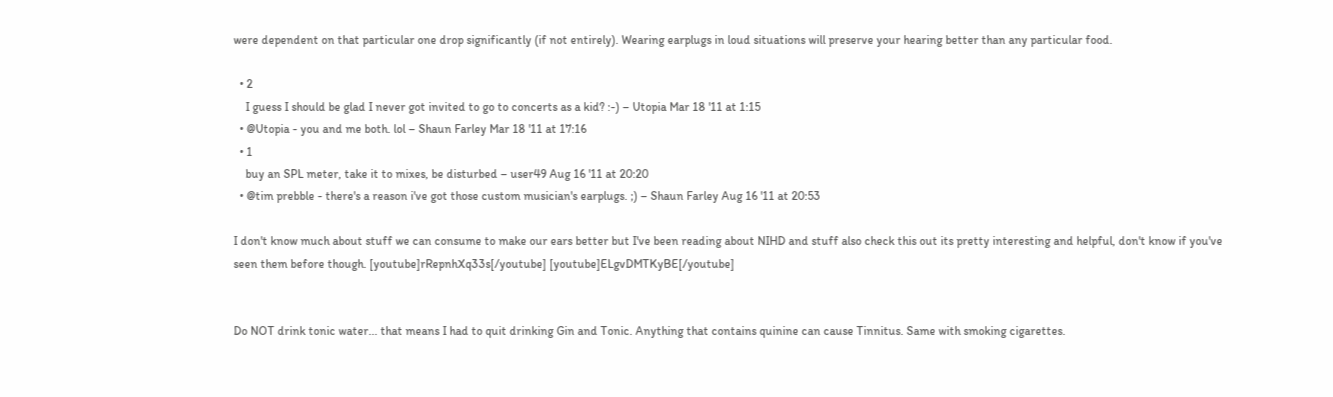were dependent on that particular one drop significantly (if not entirely). Wearing earplugs in loud situations will preserve your hearing better than any particular food.

  • 2
    I guess I should be glad I never got invited to go to concerts as a kid? :-) – Utopia Mar 18 '11 at 1:15
  • @Utopia - you and me both. lol – Shaun Farley Mar 18 '11 at 17:16
  • 1
    buy an SPL meter, take it to mixes, be disturbed – user49 Aug 16 '11 at 20:20
  • @tim prebble - there's a reason i've got those custom musician's earplugs. ;) – Shaun Farley Aug 16 '11 at 20:53

I don't know much about stuff we can consume to make our ears better but I've been reading about NIHD and stuff also check this out its pretty interesting and helpful, don't know if you've seen them before though. [youtube]rRepnhXq33s[/youtube] [youtube]ELgvDMTKyBE[/youtube]


Do NOT drink tonic water... that means I had to quit drinking Gin and Tonic. Anything that contains quinine can cause Tinnitus. Same with smoking cigarettes.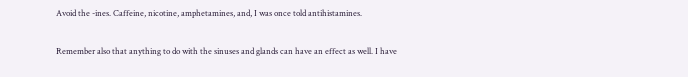Avoid the -ines. Caffeine, nicotine, amphetamines, and, I was once told antihistamines.

Remember also that anything to do with the sinuses and glands can have an effect as well. I have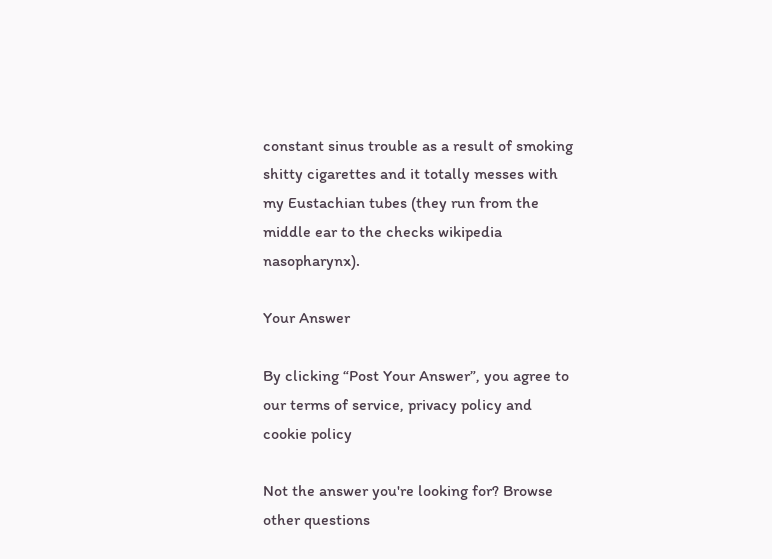constant sinus trouble as a result of smoking shitty cigarettes and it totally messes with my Eustachian tubes (they run from the middle ear to the checks wikipedia nasopharynx).

Your Answer

By clicking “Post Your Answer”, you agree to our terms of service, privacy policy and cookie policy

Not the answer you're looking for? Browse other questions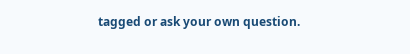tagged or ask your own question.